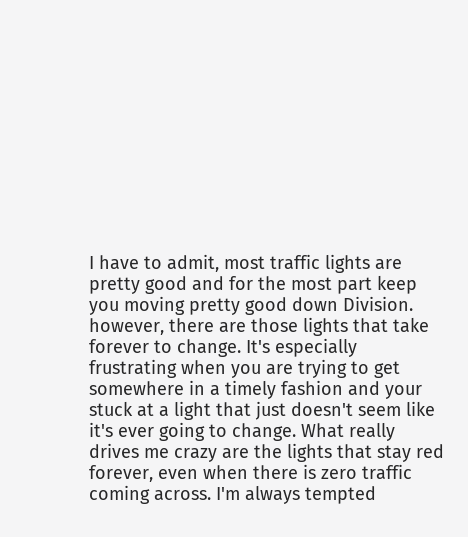I have to admit, most traffic lights are pretty good and for the most part keep you moving pretty good down Division. however, there are those lights that take forever to change. It's especially frustrating when you are trying to get somewhere in a timely fashion and your stuck at a light that just doesn't seem like it's ever going to change. What really drives me crazy are the lights that stay red forever, even when there is zero traffic coming across. I'm always tempted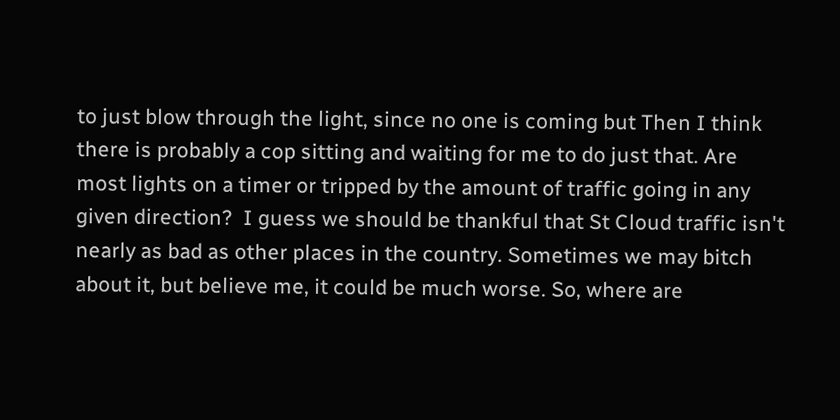to just blow through the light, since no one is coming but Then I think there is probably a cop sitting and waiting for me to do just that. Are most lights on a timer or tripped by the amount of traffic going in any given direction?  I guess we should be thankful that St Cloud traffic isn't nearly as bad as other places in the country. Sometimes we may bitch about it, but believe me, it could be much worse. So, where are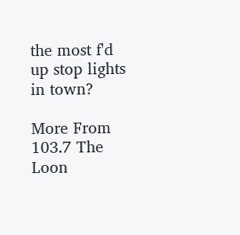the most f'd up stop lights in town?

More From 103.7 The Loon